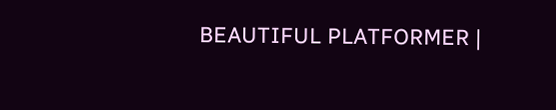BEAUTIFUL PLATFORMER |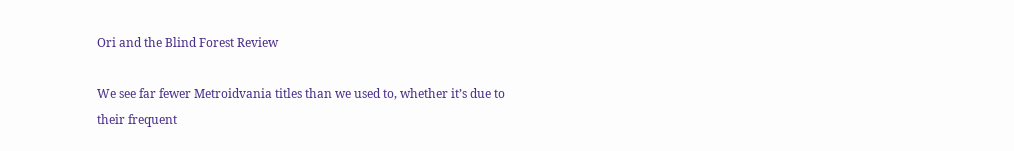Ori and the Blind Forest Review

We see far fewer Metroidvania titles than we used to, whether it’s due to their frequent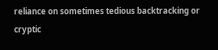reliance on sometimes tedious backtracking or cryptic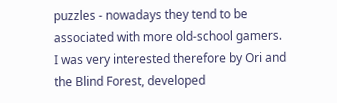puzzles - nowadays they tend to be associated with more old-school gamers. I was very interested therefore by Ori and the Blind Forest, developed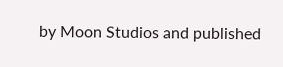by Moon Studios and published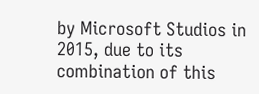by Microsoft Studios in 2015, due to its combination of this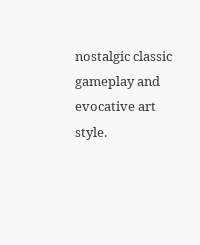nostalgic classic gameplay and evocative art style.